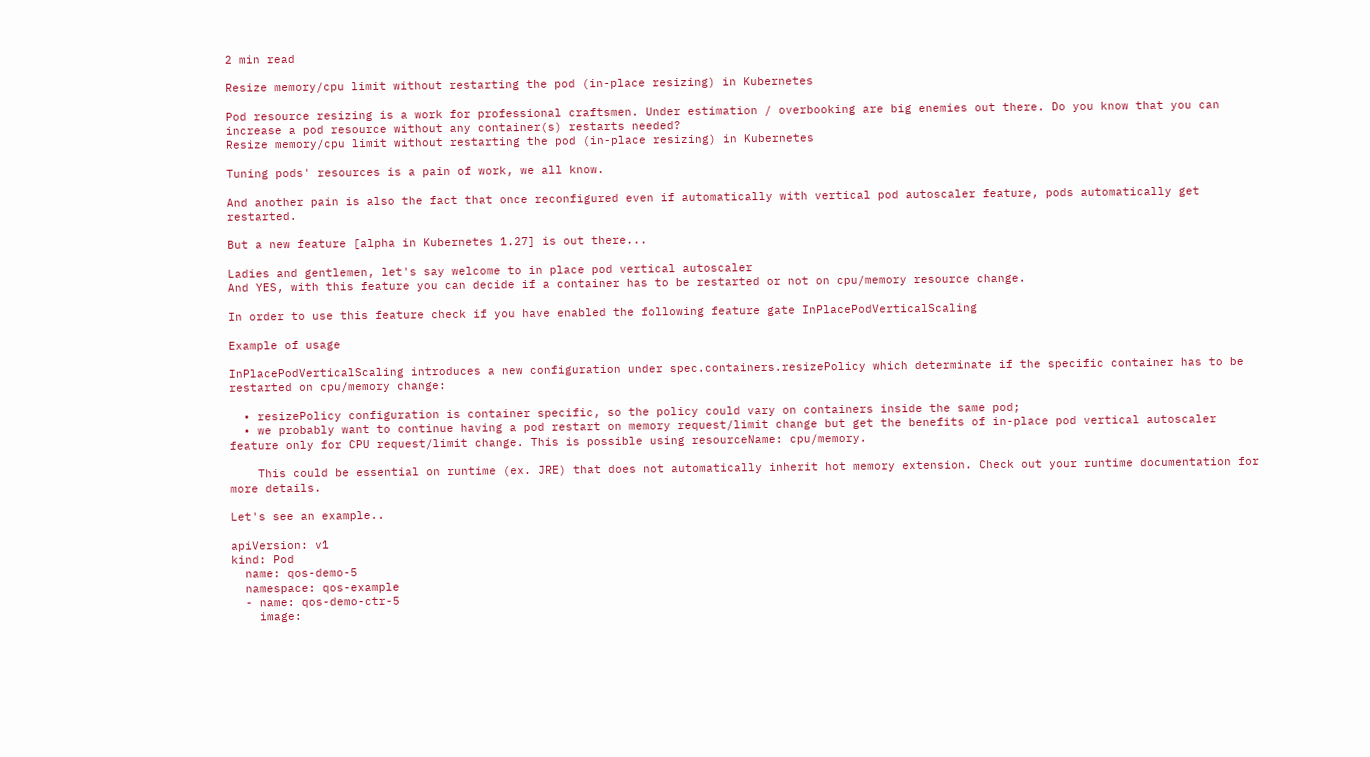2 min read

Resize memory/cpu limit without restarting the pod (in-place resizing) in Kubernetes

Pod resource resizing is a work for professional craftsmen. Under estimation / overbooking are big enemies out there. Do you know that you can increase a pod resource without any container(s) restarts needed?
Resize memory/cpu limit without restarting the pod (in-place resizing) in Kubernetes

Tuning pods' resources is a pain of work, we all know.

And another pain is also the fact that once reconfigured even if automatically with vertical pod autoscaler feature, pods automatically get restarted.

But a new feature [alpha in Kubernetes 1.27] is out there...

Ladies and gentlemen, let's say welcome to in place pod vertical autoscaler
And YES, with this feature you can decide if a container has to be restarted or not on cpu/memory resource change.

In order to use this feature check if you have enabled the following feature gate InPlacePodVerticalScaling

Example of usage

InPlacePodVerticalScaling introduces a new configuration under spec.containers.resizePolicy which determinate if the specific container has to be restarted on cpu/memory change:

  • resizePolicy configuration is container specific, so the policy could vary on containers inside the same pod;
  • we probably want to continue having a pod restart on memory request/limit change but get the benefits of in-place pod vertical autoscaler feature only for CPU request/limit change. This is possible using resourceName: cpu/memory.

    This could be essential on runtime (ex. JRE) that does not automatically inherit hot memory extension. Check out your runtime documentation for more details.

Let's see an example..

apiVersion: v1
kind: Pod
  name: qos-demo-5
  namespace: qos-example
  - name: qos-demo-ctr-5
    image: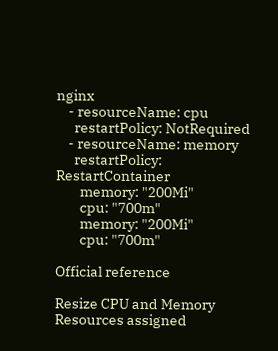nginx
    - resourceName: cpu
      restartPolicy: NotRequired
    - resourceName: memory
      restartPolicy: RestartContainer
        memory: "200Mi"
        cpu: "700m"
        memory: "200Mi"
        cpu: "700m"

Official reference

Resize CPU and Memory Resources assigned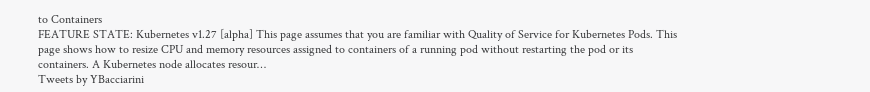to Containers
FEATURE STATE: Kubernetes v1.27 [alpha] This page assumes that you are familiar with Quality of Service for Kubernetes Pods. This page shows how to resize CPU and memory resources assigned to containers of a running pod without restarting the pod or its containers. A Kubernetes node allocates resour…
Tweets by YBacciarini